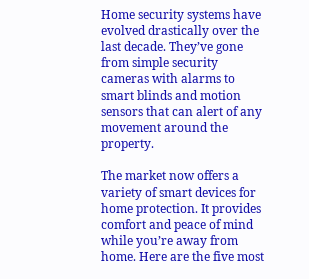Home security systems have evolved drastically over the last decade. They’ve gone from simple security cameras with alarms to smart blinds and motion sensors that can alert of any movement around the property.

The market now offers a variety of smart devices for home protection. It provides comfort and peace of mind while you’re away from home. Here are the five most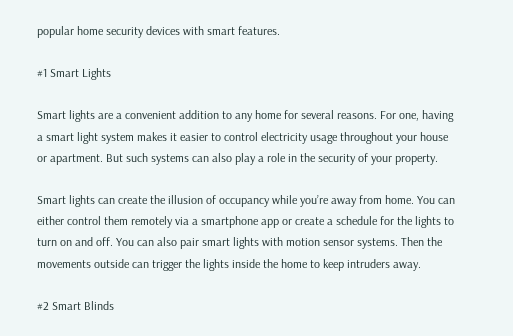popular home security devices with smart features.

#1 Smart Lights

Smart lights are a convenient addition to any home for several reasons. For one, having a smart light system makes it easier to control electricity usage throughout your house or apartment. But such systems can also play a role in the security of your property.

Smart lights can create the illusion of occupancy while you’re away from home. You can either control them remotely via a smartphone app or create a schedule for the lights to turn on and off. You can also pair smart lights with motion sensor systems. Then the movements outside can trigger the lights inside the home to keep intruders away.

#2 Smart Blinds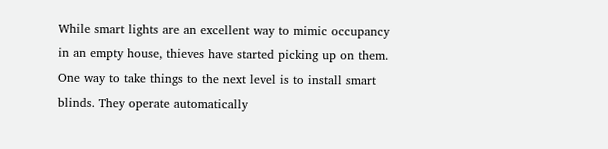While smart lights are an excellent way to mimic occupancy in an empty house, thieves have started picking up on them. One way to take things to the next level is to install smart blinds. They operate automatically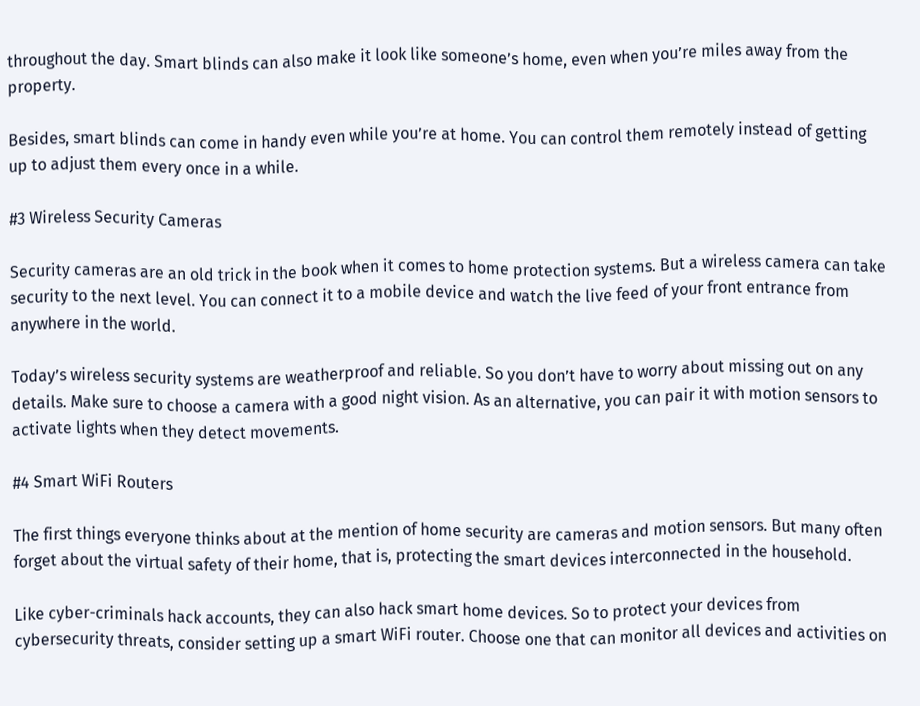throughout the day. Smart blinds can also make it look like someone’s home, even when you’re miles away from the property.

Besides, smart blinds can come in handy even while you’re at home. You can control them remotely instead of getting up to adjust them every once in a while.

#3 Wireless Security Cameras

Security cameras are an old trick in the book when it comes to home protection systems. But a wireless camera can take security to the next level. You can connect it to a mobile device and watch the live feed of your front entrance from anywhere in the world.

Today’s wireless security systems are weatherproof and reliable. So you don’t have to worry about missing out on any details. Make sure to choose a camera with a good night vision. As an alternative, you can pair it with motion sensors to activate lights when they detect movements.

#4 Smart WiFi Routers

The first things everyone thinks about at the mention of home security are cameras and motion sensors. But many often forget about the virtual safety of their home, that is, protecting the smart devices interconnected in the household.

Like cyber-criminals hack accounts, they can also hack smart home devices. So to protect your devices from cybersecurity threats, consider setting up a smart WiFi router. Choose one that can monitor all devices and activities on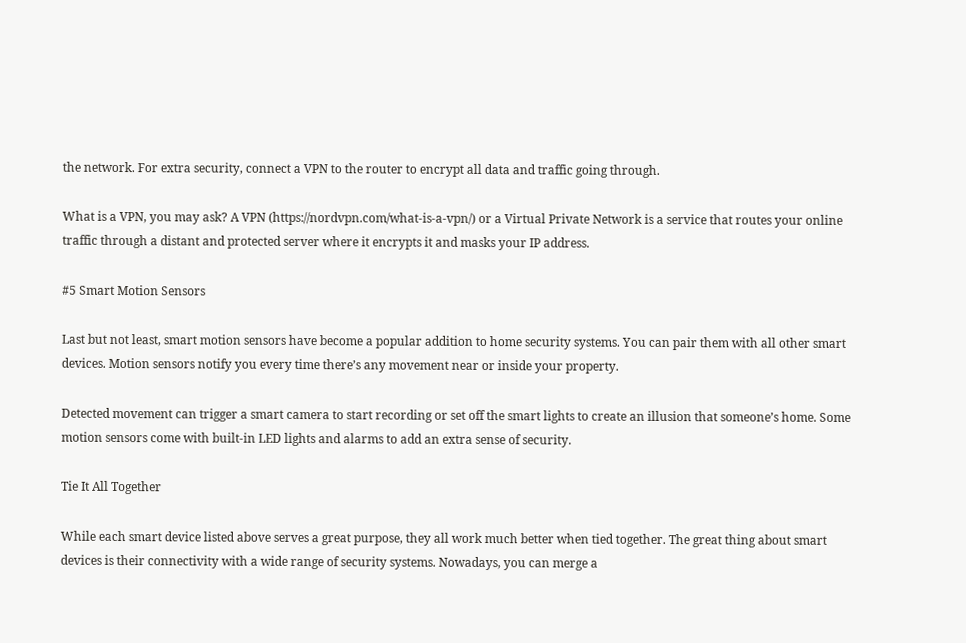the network. For extra security, connect a VPN to the router to encrypt all data and traffic going through.

What is a VPN, you may ask? A VPN (https://nordvpn.com/what-is-a-vpn/) or a Virtual Private Network is a service that routes your online traffic through a distant and protected server where it encrypts it and masks your IP address.

#5 Smart Motion Sensors

Last but not least, smart motion sensors have become a popular addition to home security systems. You can pair them with all other smart devices. Motion sensors notify you every time there’s any movement near or inside your property.

Detected movement can trigger a smart camera to start recording or set off the smart lights to create an illusion that someone’s home. Some motion sensors come with built-in LED lights and alarms to add an extra sense of security.

Tie It All Together

While each smart device listed above serves a great purpose, they all work much better when tied together. The great thing about smart devices is their connectivity with a wide range of security systems. Nowadays, you can merge a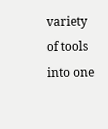variety of tools into one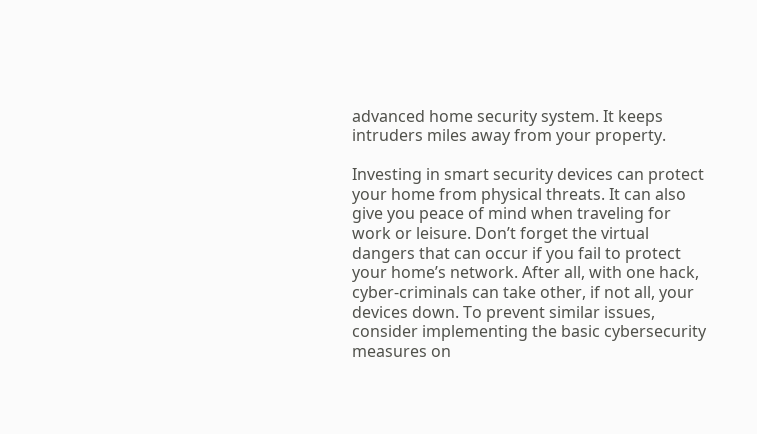advanced home security system. It keeps intruders miles away from your property.

Investing in smart security devices can protect your home from physical threats. It can also give you peace of mind when traveling for work or leisure. Don’t forget the virtual dangers that can occur if you fail to protect your home’s network. After all, with one hack, cyber-criminals can take other, if not all, your devices down. To prevent similar issues, consider implementing the basic cybersecurity measures on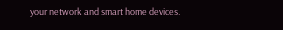your network and smart home devices.